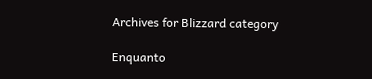Archives for Blizzard category

Enquanto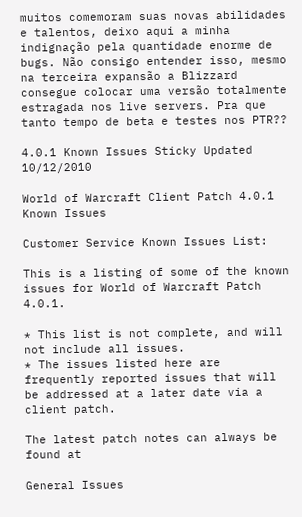muitos comemoram suas novas abilidades e talentos, deixo aqui a minha indignação pela quantidade enorme de bugs. Não consigo entender isso, mesmo na terceira expansão a Blizzard consegue colocar uma versão totalmente estragada nos live servers. Pra que tanto tempo de beta e testes nos PTR??

4.0.1 Known Issues Sticky Updated 10/12/2010

World of Warcraft Client Patch 4.0.1 Known Issues

Customer Service Known Issues List:

This is a listing of some of the known issues for World of Warcraft Patch 4.0.1.

* This list is not complete, and will not include all issues.
* The issues listed here are frequently reported issues that will be addressed at a later date via a client patch.

The latest patch notes can always be found at

General Issues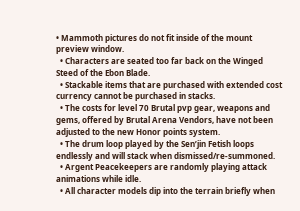• Mammoth pictures do not fit inside of the mount preview window.
  • Characters are seated too far back on the Winged Steed of the Ebon Blade.
  • Stackable items that are purchased with extended cost currency cannot be purchased in stacks.
  • The costs for level 70 Brutal pvp gear, weapons and gems, offered by Brutal Arena Vendors, have not been adjusted to the new Honor points system.
  • The drum loop played by the Sen’jin Fetish loops endlessly and will stack when dismissed/re-summoned.
  • Argent Peacekeepers are randomly playing attack animations while idle.
  • All character models dip into the terrain briefly when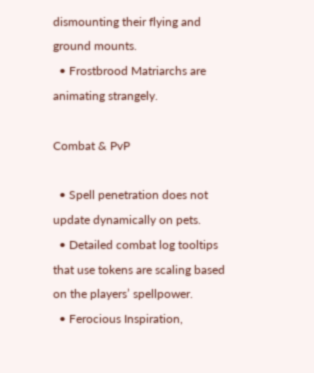dismounting their flying and ground mounts.
  • Frostbrood Matriarchs are animating strangely.

Combat & PvP

  • Spell penetration does not update dynamically on pets.
  • Detailed combat log tooltips that use tokens are scaling based on the players’ spellpower.
  • Ferocious Inspiration,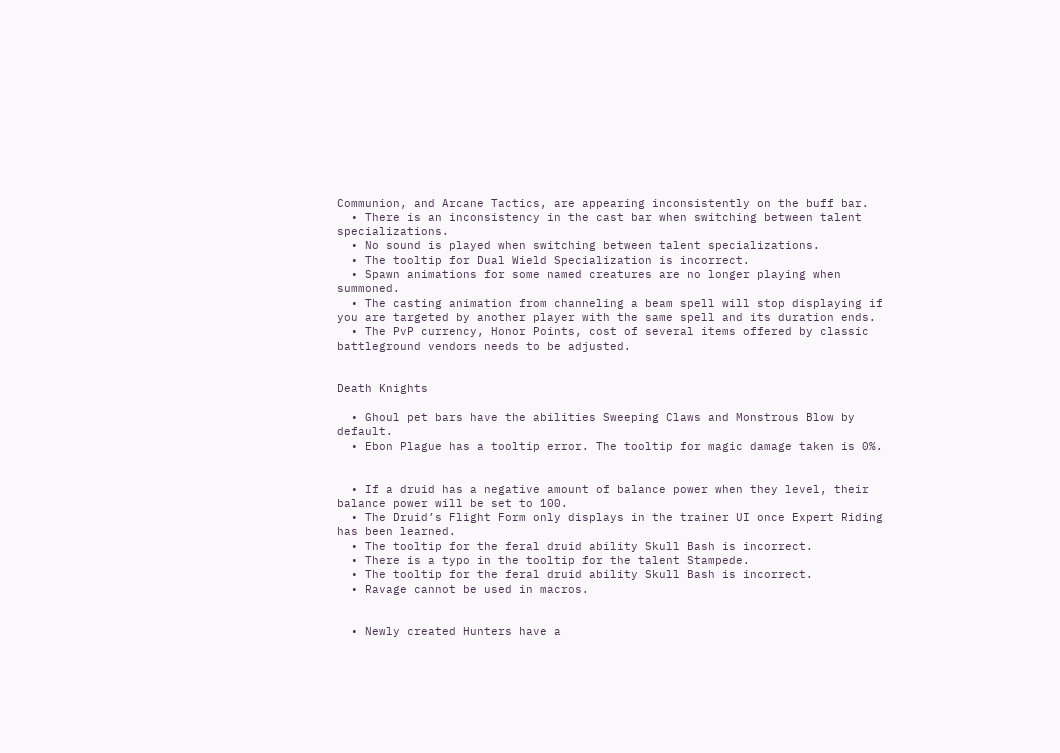Communion, and Arcane Tactics, are appearing inconsistently on the buff bar.
  • There is an inconsistency in the cast bar when switching between talent specializations.
  • No sound is played when switching between talent specializations.
  • The tooltip for Dual Wield Specialization is incorrect.
  • Spawn animations for some named creatures are no longer playing when summoned.
  • The casting animation from channeling a beam spell will stop displaying if you are targeted by another player with the same spell and its duration ends.
  • The PvP currency, Honor Points, cost of several items offered by classic battleground vendors needs to be adjusted.


Death Knights

  • Ghoul pet bars have the abilities Sweeping Claws and Monstrous Blow by default.
  • Ebon Plague has a tooltip error. The tooltip for magic damage taken is 0%.


  • If a druid has a negative amount of balance power when they level, their balance power will be set to 100.
  • The Druid’s Flight Form only displays in the trainer UI once Expert Riding has been learned.
  • The tooltip for the feral druid ability Skull Bash is incorrect.
  • There is a typo in the tooltip for the talent Stampede.
  • The tooltip for the feral druid ability Skull Bash is incorrect.
  • Ravage cannot be used in macros.


  • Newly created Hunters have a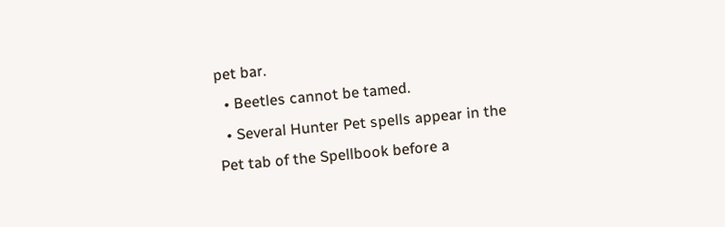pet bar.
  • Beetles cannot be tamed.
  • Several Hunter Pet spells appear in the Pet tab of the Spellbook before a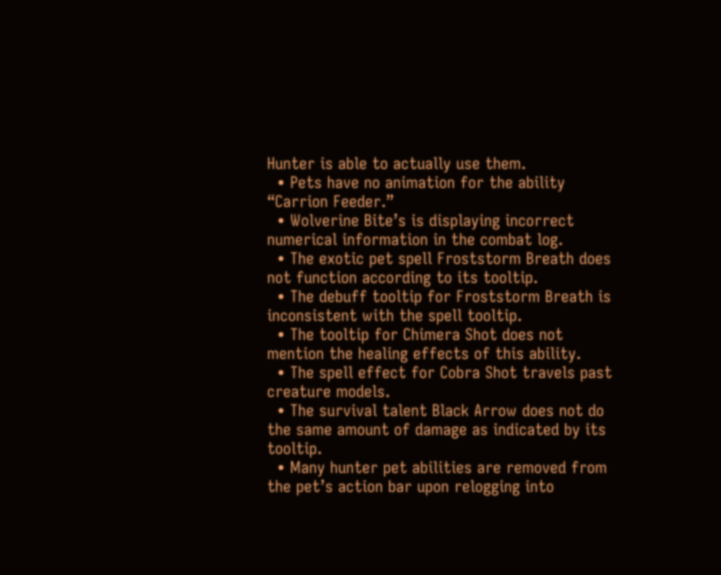Hunter is able to actually use them.
  • Pets have no animation for the ability “Carrion Feeder.”
  • Wolverine Bite’s is displaying incorrect numerical information in the combat log.
  • The exotic pet spell Froststorm Breath does not function according to its tooltip.
  • The debuff tooltip for Froststorm Breath is inconsistent with the spell tooltip.
  • The tooltip for Chimera Shot does not mention the healing effects of this ability.
  • The spell effect for Cobra Shot travels past creature models.
  • The survival talent Black Arrow does not do the same amount of damage as indicated by its tooltip.
  • Many hunter pet abilities are removed from the pet’s action bar upon relogging into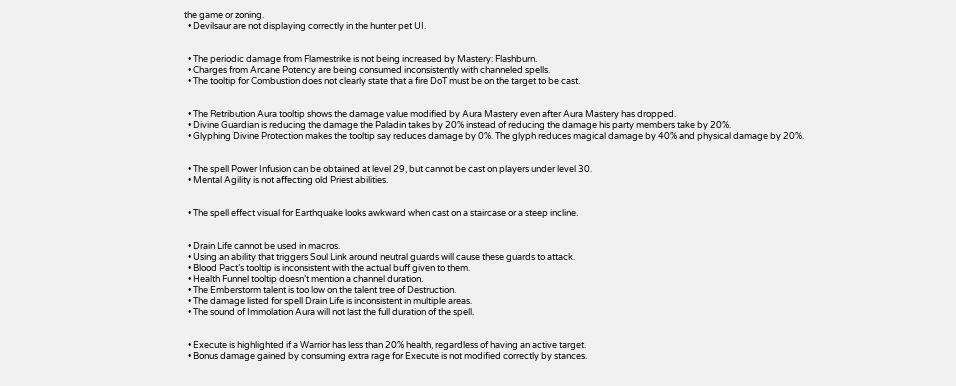the game or zoning.
  • Devilsaur are not displaying correctly in the hunter pet UI.


  • The periodic damage from Flamestrike is not being increased by Mastery: Flashburn.
  • Charges from Arcane Potency are being consumed inconsistently with channeled spells.
  • The tooltip for Combustion does not clearly state that a fire DoT must be on the target to be cast.


  • The Retribution Aura tooltip shows the damage value modified by Aura Mastery even after Aura Mastery has dropped.
  • Divine Guardian is reducing the damage the Paladin takes by 20% instead of reducing the damage his party members take by 20%.
  • Glyphing Divine Protection makes the tooltip say reduces damage by 0%. The glyph reduces magical damage by 40% and physical damage by 20%.


  • The spell Power Infusion can be obtained at level 29, but cannot be cast on players under level 30.
  • Mental Agility is not affecting old Priest abilities.


  • The spell effect visual for Earthquake looks awkward when cast on a staircase or a steep incline.


  • Drain Life cannot be used in macros.
  • Using an ability that triggers Soul Link around neutral guards will cause these guards to attack.
  • Blood Pact’s tooltip is inconsistent with the actual buff given to them.
  • Health Funnel tooltip doesn’t mention a channel duration.
  • The Emberstorm talent is too low on the talent tree of Destruction.
  • The damage listed for spell Drain Life is inconsistent in multiple areas.
  • The sound of Immolation Aura will not last the full duration of the spell.


  • Execute is highlighted if a Warrior has less than 20% health, regardless of having an active target.
  • Bonus damage gained by consuming extra rage for Execute is not modified correctly by stances.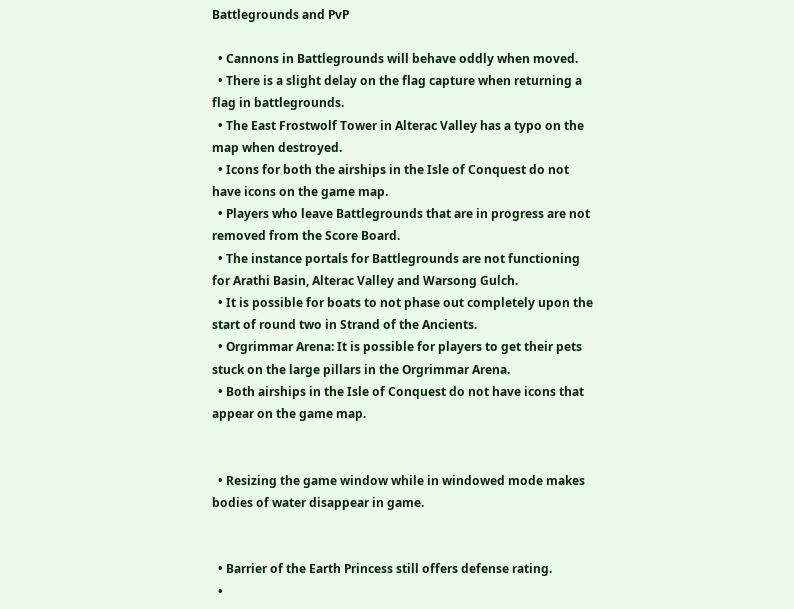Battlegrounds and PvP

  • Cannons in Battlegrounds will behave oddly when moved.
  • There is a slight delay on the flag capture when returning a flag in battlegrounds.
  • The East Frostwolf Tower in Alterac Valley has a typo on the map when destroyed.
  • Icons for both the airships in the Isle of Conquest do not have icons on the game map.
  • Players who leave Battlegrounds that are in progress are not removed from the Score Board.
  • The instance portals for Battlegrounds are not functioning for Arathi Basin, Alterac Valley and Warsong Gulch.
  • It is possible for boats to not phase out completely upon the start of round two in Strand of the Ancients.
  • Orgrimmar Arena: It is possible for players to get their pets stuck on the large pillars in the Orgrimmar Arena.
  • Both airships in the Isle of Conquest do not have icons that appear on the game map.


  • Resizing the game window while in windowed mode makes bodies of water disappear in game.


  • Barrier of the Earth Princess still offers defense rating.
  •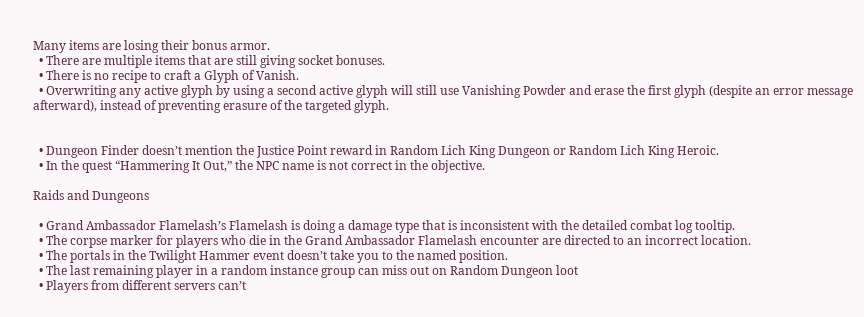Many items are losing their bonus armor.
  • There are multiple items that are still giving socket bonuses.
  • There is no recipe to craft a Glyph of Vanish.
  • Overwriting any active glyph by using a second active glyph will still use Vanishing Powder and erase the first glyph (despite an error message afterward), instead of preventing erasure of the targeted glyph.


  • Dungeon Finder doesn’t mention the Justice Point reward in Random Lich King Dungeon or Random Lich King Heroic.
  • In the quest “Hammering It Out,” the NPC name is not correct in the objective.

Raids and Dungeons

  • Grand Ambassador Flamelash’s Flamelash is doing a damage type that is inconsistent with the detailed combat log tooltip.
  • The corpse marker for players who die in the Grand Ambassador Flamelash encounter are directed to an incorrect location.
  • The portals in the Twilight Hammer event doesn’t take you to the named position.
  • The last remaining player in a random instance group can miss out on Random Dungeon loot
  • Players from different servers can’t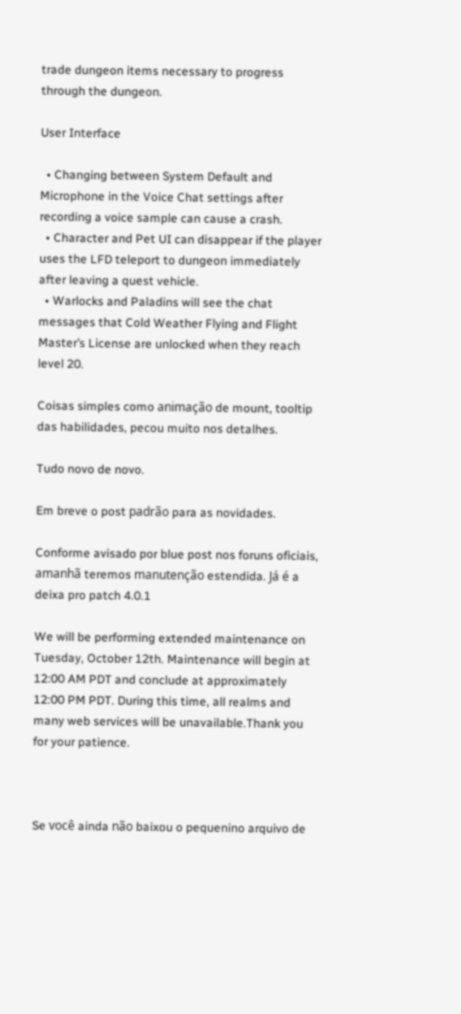trade dungeon items necessary to progress through the dungeon.

User Interface

  • Changing between System Default and Microphone in the Voice Chat settings after recording a voice sample can cause a crash.
  • Character and Pet UI can disappear if the player uses the LFD teleport to dungeon immediately after leaving a quest vehicle.
  • Warlocks and Paladins will see the chat messages that Cold Weather Flying and Flight Master’s License are unlocked when they reach level 20.

Coisas simples como animação de mount, tooltip das habilidades, pecou muito nos detalhes.

Tudo novo de novo.

Em breve o post padrão para as novidades.

Conforme avisado por blue post nos foruns oficiais, amanhã teremos manutenção estendida. Já é a deixa pro patch 4.0.1

We will be performing extended maintenance on Tuesday, October 12th. Maintenance will begin at 12:00 AM PDT and conclude at approximately 12:00 PM PDT. During this time, all realms and many web services will be unavailable.Thank you for your patience.



Se você ainda não baixou o pequenino arquivo de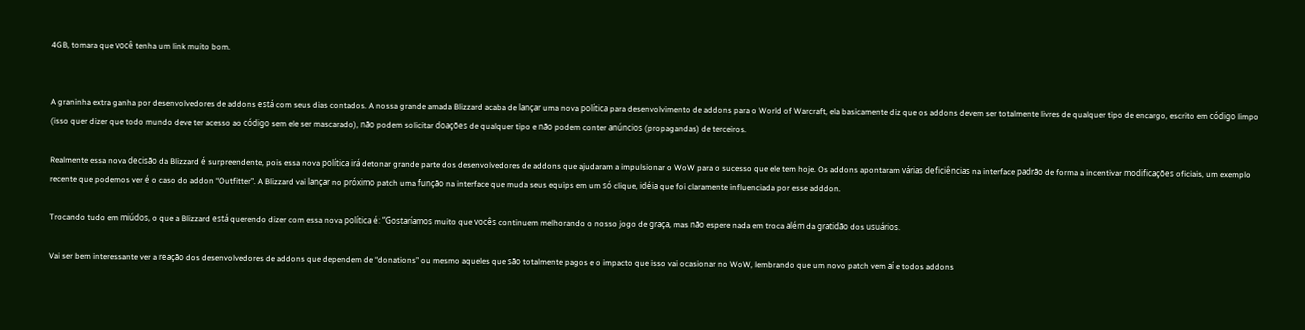4GB, tomara que você tenha um link muito bom.


A graninha extra ganha por desenvolvedores de addons está com seus dias contados. A nossa grande amada Blizzard acaba de lançar uma nova política para desenvolvimento de addons para o World of Warcraft, ela basicamente diz que os addons devem ser totalmente livres de qualquer tipo de encargo, escrito em código limpo (isso quer dizer que todo mundo deve ter acesso ao código sem ele ser mascarado), não podem solicitar doações de qualquer tipo e não podem conter anúncios (propagandas) de terceiros.

Realmente essa nova decisão da Blizzard é surpreendente, pois essa nova política irá detonar grande parte dos desenvolvedores de addons que ajudaram a impulsionar o WoW para o sucesso que ele tem hoje. Os addons apontaram várias deficiências na interface padrão de forma a incentivar modificações oficiais, um exemplo recente que podemos ver é o caso do addon “Outfitter”. A Blizzard vai lançar no próximo patch uma função na interface que muda seus equips em um só clique, idéia que foi claramente influenciada por esse adddon.

Trocando tudo em miúdos, o que a Blizzard está querendo dizer com essa nova política é: “Gostaríamos muito que vocês continuem melhorando o nosso jogo de graça, mas não espere nada em troca além da gratidão dos usuários.

Vai ser bem interessante ver a reação dos desenvolvedores de addons que dependem de “donations” ou mesmo aqueles que são totalmente pagos e o impacto que isso vai ocasionar no WoW, lembrando que um novo patch vem aí e todos addons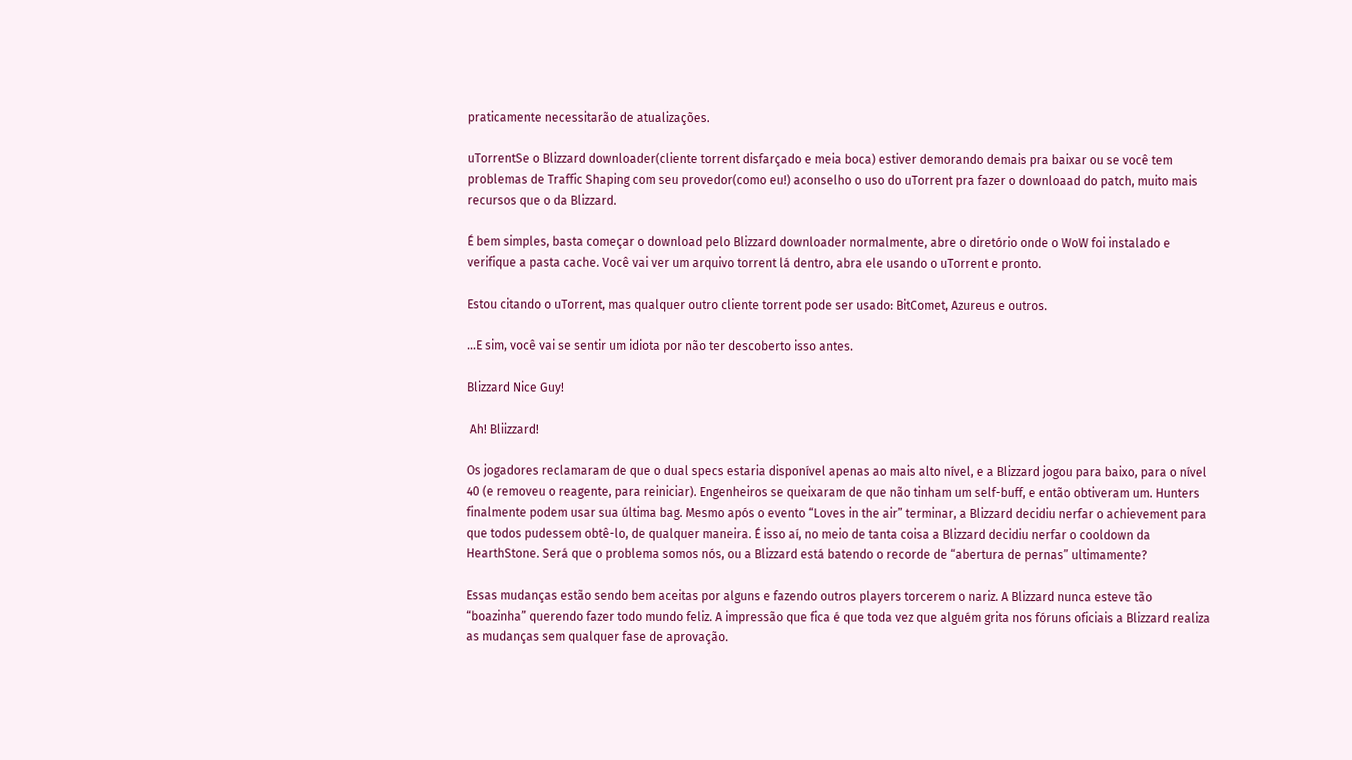praticamente necessitarão de atualizações.

uTorrentSe o Blizzard downloader(cliente torrent disfarçado e meia boca) estiver demorando demais pra baixar ou se você tem problemas de Traffic Shaping com seu provedor(como eu!) aconselho o uso do uTorrent pra fazer o downloaad do patch, muito mais recursos que o da Blizzard.

É bem simples, basta começar o download pelo Blizzard downloader normalmente, abre o diretório onde o WoW foi instalado e verifique a pasta cache. Você vai ver um arquivo torrent lá dentro, abra ele usando o uTorrent e pronto.

Estou citando o uTorrent, mas qualquer outro cliente torrent pode ser usado: BitComet, Azureus e outros.

…E sim, você vai se sentir um idiota por não ter descoberto isso antes.

Blizzard Nice Guy!

 Ah! Bliizzard!

Os jogadores reclamaram de que o dual specs estaria disponível apenas ao mais alto nível, e a Blizzard jogou para baixo, para o nível 40 (e removeu o reagente, para reiniciar). Engenheiros se queixaram de que não tinham um self-buff, e então obtiveram um. Hunters finalmente podem usar sua última bag. Mesmo após o evento “Loves in the air” terminar, a Blizzard decidiu nerfar o achievement para que todos pudessem obtê-lo, de qualquer maneira. É isso aí, no meio de tanta coisa a Blizzard decidiu nerfar o cooldown da HearthStone. Será que o problema somos nós, ou a Blizzard está batendo o recorde de “abertura de pernas” ultimamente?

Essas mudanças estão sendo bem aceitas por alguns e fazendo outros players torcerem o nariz. A Blizzard nunca esteve tão “boazinha” querendo fazer todo mundo feliz. A impressão que fica é que toda vez que alguém grita nos fóruns oficiais a Blizzard realiza as mudanças sem qualquer fase de aprovação.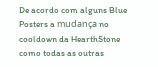De acordo com alguns Blue Posters a mudança no cooldown da HearthStone como todas as outras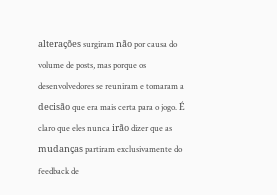alterações surgiram não por causa do volume de posts, mas porque os desenvolvedores se reuniram e tomaram a decisão que era mais certa para o jogo. É claro que eles nunca irão dizer que as mudanças partiram exclusivamente do feedback de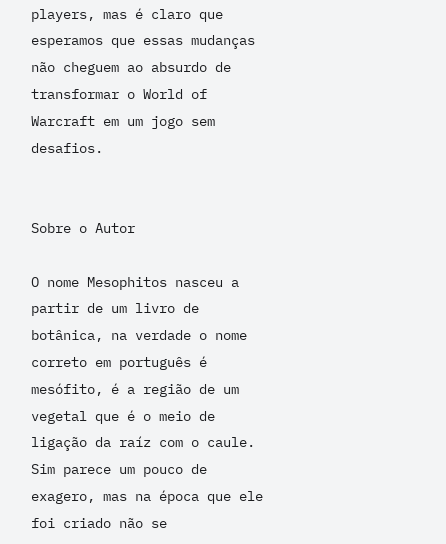players, mas é claro que esperamos que essas mudanças não cheguem ao absurdo de transformar o World of Warcraft em um jogo sem desafios.


Sobre o Autor

O nome Mesophitos nasceu a partir de um livro de botânica, na verdade o nome correto em português é mesófito, é a região de um vegetal que é o meio de ligação da raíz com o caule. Sim parece um pouco de exagero, mas na época que ele foi criado não se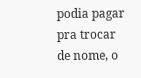podia pagar pra trocar de nome, o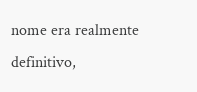nome era realmente definitivo,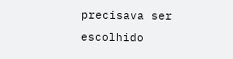precisava ser escolhido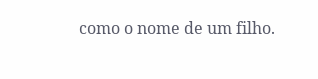como o nome de um filho.